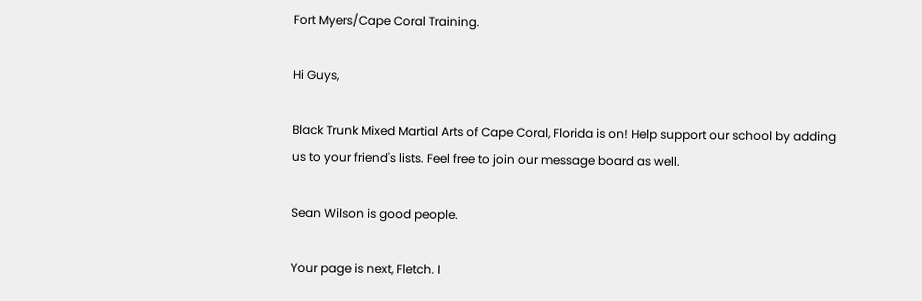Fort Myers/Cape Coral Training.

Hi Guys,

Black Trunk Mixed Martial Arts of Cape Coral, Florida is on! Help support our school by adding us to your friend's lists. Feel free to join our message board as well.

Sean Wilson is good people.

Your page is next, Fletch. I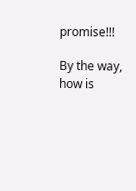promise!!!

By the way, how is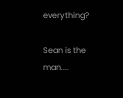everything?

Sean is the man....